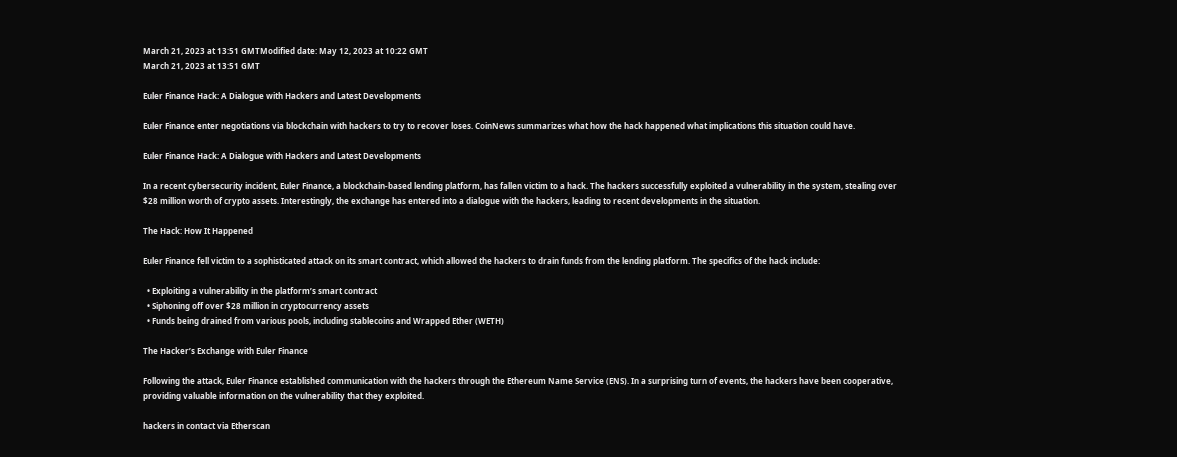March 21, 2023 at 13:51 GMTModified date: May 12, 2023 at 10:22 GMT
March 21, 2023 at 13:51 GMT

Euler Finance Hack: A Dialogue with Hackers and Latest Developments

Euler Finance enter negotiations via blockchain with hackers to try to recover loses. CoinNews summarizes what how the hack happened what implications this situation could have.

Euler Finance Hack: A Dialogue with Hackers and Latest Developments

In a recent cybersecurity incident, Euler Finance, a blockchain-based lending platform, has fallen victim to a hack. The hackers successfully exploited a vulnerability in the system, stealing over $28 million worth of crypto assets. Interestingly, the exchange has entered into a dialogue with the hackers, leading to recent developments in the situation.

The Hack: How It Happened

Euler Finance fell victim to a sophisticated attack on its smart contract, which allowed the hackers to drain funds from the lending platform. The specifics of the hack include:

  • Exploiting a vulnerability in the platform’s smart contract
  • Siphoning off over $28 million in cryptocurrency assets
  • Funds being drained from various pools, including stablecoins and Wrapped Ether (WETH)

The Hacker’s Exchange with Euler Finance

Following the attack, Euler Finance established communication with the hackers through the Ethereum Name Service (ENS). In a surprising turn of events, the hackers have been cooperative, providing valuable information on the vulnerability that they exploited.

hackers in contact via Etherscan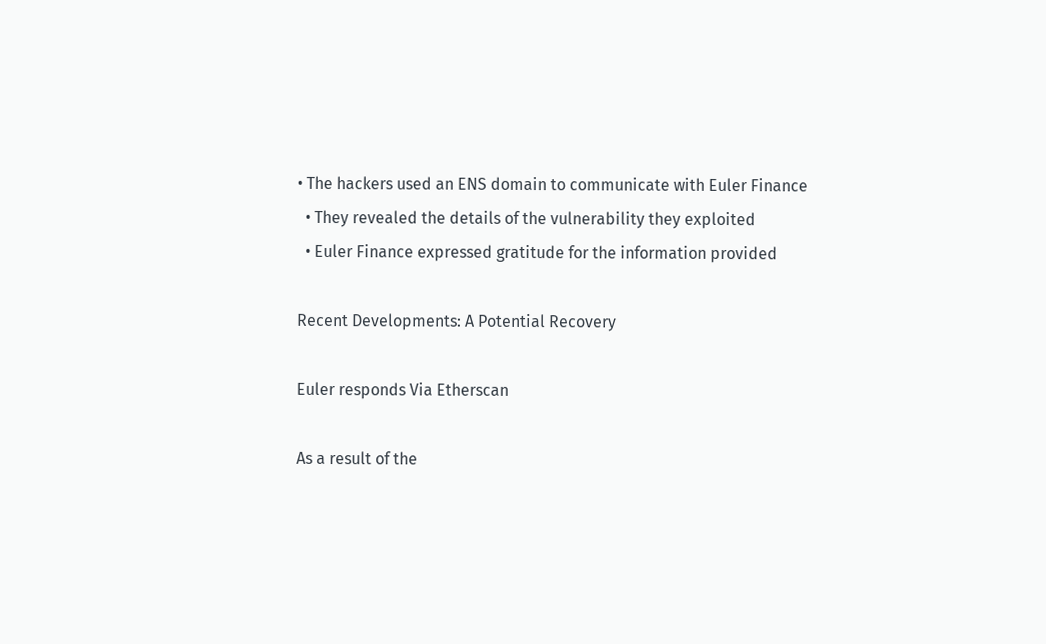• The hackers used an ENS domain to communicate with Euler Finance
  • They revealed the details of the vulnerability they exploited
  • Euler Finance expressed gratitude for the information provided

Recent Developments: A Potential Recovery

Euler responds Via Etherscan

As a result of the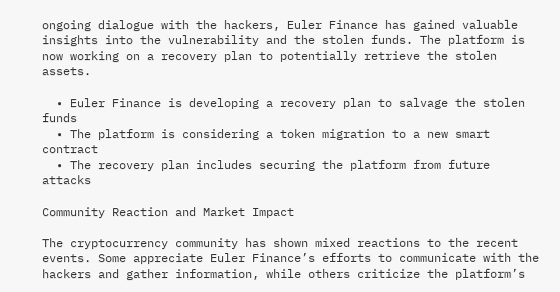ongoing dialogue with the hackers, Euler Finance has gained valuable insights into the vulnerability and the stolen funds. The platform is now working on a recovery plan to potentially retrieve the stolen assets.

  • Euler Finance is developing a recovery plan to salvage the stolen funds
  • The platform is considering a token migration to a new smart contract
  • The recovery plan includes securing the platform from future attacks

Community Reaction and Market Impact

The cryptocurrency community has shown mixed reactions to the recent events. Some appreciate Euler Finance’s efforts to communicate with the hackers and gather information, while others criticize the platform’s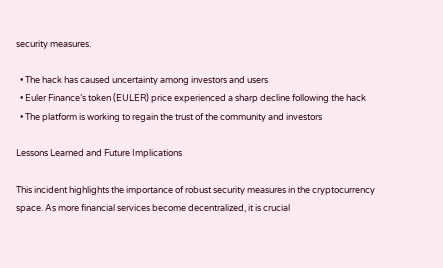security measures.

  • The hack has caused uncertainty among investors and users
  • Euler Finance’s token (EULER) price experienced a sharp decline following the hack
  • The platform is working to regain the trust of the community and investors

Lessons Learned and Future Implications

This incident highlights the importance of robust security measures in the cryptocurrency space. As more financial services become decentralized, it is crucial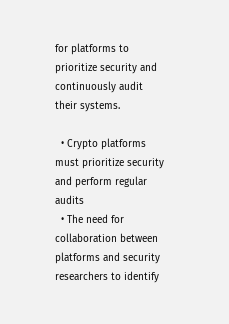for platforms to prioritize security and continuously audit their systems.

  • Crypto platforms must prioritize security and perform regular audits
  • The need for collaboration between platforms and security researchers to identify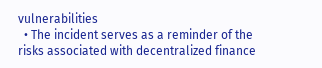vulnerabilities
  • The incident serves as a reminder of the risks associated with decentralized finance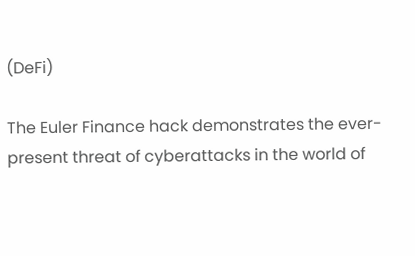(DeFi)

The Euler Finance hack demonstrates the ever-present threat of cyberattacks in the world of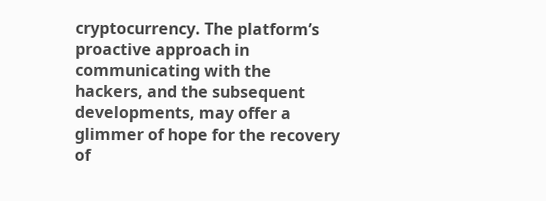cryptocurrency. The platform’s proactive approach in communicating with the hackers, and the subsequent developments, may offer a glimmer of hope for the recovery of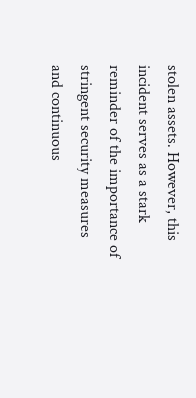stolen assets. However, this incident serves as a stark reminder of the importance of stringent security measures and continuous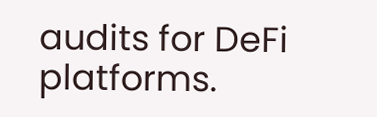audits for DeFi platforms.